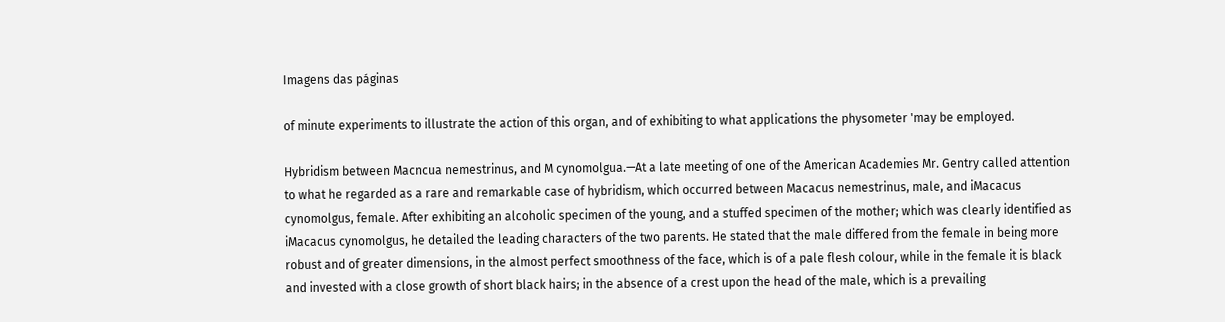Imagens das páginas

of minute experiments to illustrate the action of this organ, and of exhibiting to what applications the physometer 'may be employed.

Hybridism between Macncua nemestrinus, and M cynomolgua.—At a late meeting of one of the American Academies Mr. Gentry called attention to what he regarded as a rare and remarkable case of hybridism, which occurred between Macacus nemestrinus, male, and iMacacus cynomolgus, female. After exhibiting an alcoholic specimen of the young, and a stuffed specimen of the mother; which was clearly identified as iMacacus cynomolgus, he detailed the leading characters of the two parents. He stated that the male differed from the female in being more robust and of greater dimensions, in the almost perfect smoothness of the face, which is of a pale flesh colour, while in the female it is black and invested with a close growth of short black hairs; in the absence of a crest upon the head of the male, which is a prevailing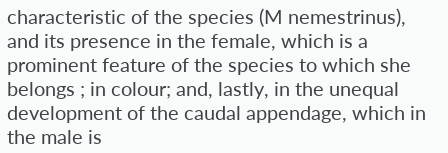characteristic of the species (M nemestrinus), and its presence in the female, which is a prominent feature of the species to which she belongs ; in colour; and, lastly, in the unequal development of the caudal appendage, which in the male is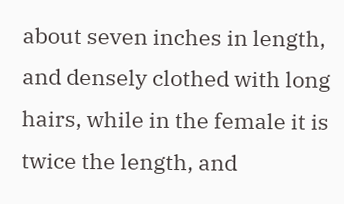about seven inches in length, and densely clothed with long hairs, while in the female it is twice the length, and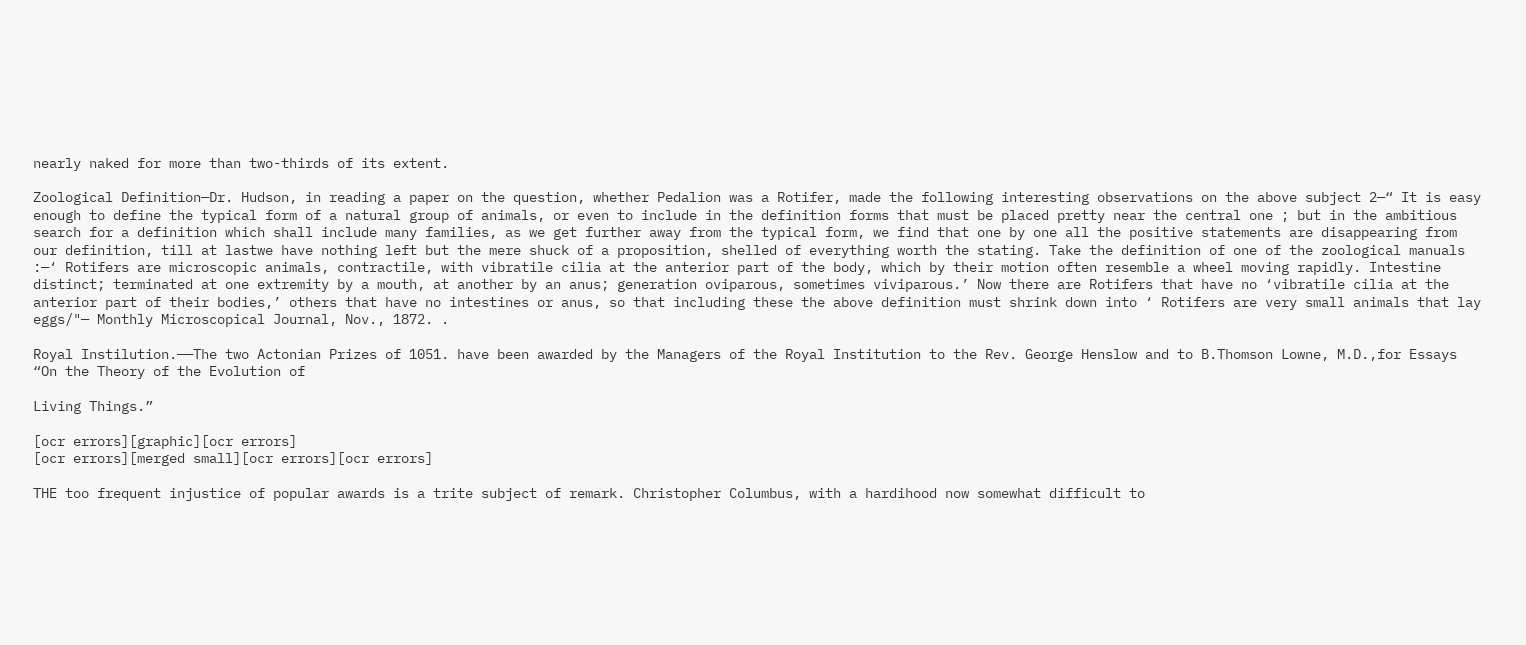nearly naked for more than two-thirds of its extent.

Zoological Definition—Dr. Hudson, in reading a paper on the question, whether Pedalion was a Rotifer, made the following interesting observations on the above subject 2—“ It is easy enough to define the typical form of a natural group of animals, or even to include in the definition forms that must be placed pretty near the central one ; but in the ambitious search for a definition which shall include many families, as we get further away from the typical form, we find that one by one all the positive statements are disappearing from our definition, till at lastwe have nothing left but the mere shuck of a proposition, shelled of everything worth the stating. Take the definition of one of the zoological manuals :—‘ Rotifers are microscopic animals, contractile, with vibratile cilia at the anterior part of the body, which by their motion often resemble a wheel moving rapidly. Intestine distinct; terminated at one extremity by a mouth, at another by an anus; generation oviparous, sometimes viviparous.’ Now there are Rotifers that have no ‘vibratile cilia at the anterior part of their bodies,’ others that have no intestines or anus, so that including these the above definition must shrink down into ‘ Rotifers are very small animals that lay eggs/"— Monthly Microscopical Journal, Nov., 1872. .

Royal Instilution.——The two Actonian Prizes of 1051. have been awarded by the Managers of the Royal Institution to the Rev. George Henslow and to B.Thomson Lowne, M.D.,for Essays “On the Theory of the Evolution of

Living Things.”

[ocr errors][graphic][ocr errors]
[ocr errors][merged small][ocr errors][ocr errors]

THE too frequent injustice of popular awards is a trite subject of remark. Christopher Columbus, with a hardihood now somewhat difficult to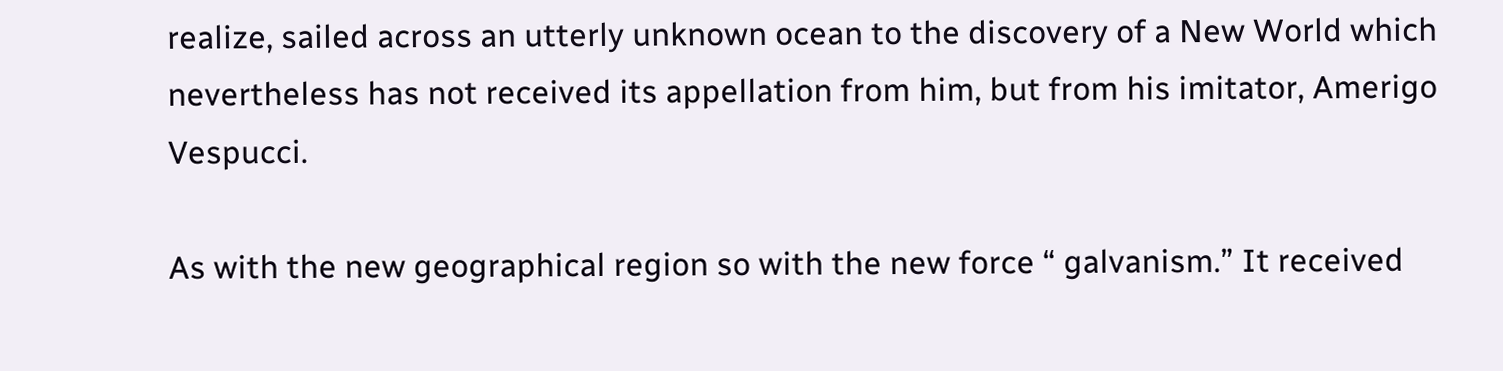realize, sailed across an utterly unknown ocean to the discovery of a New World which nevertheless has not received its appellation from him, but from his imitator, Amerigo Vespucci.

As with the new geographical region so with the new force “ galvanism.” It received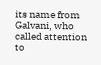its name from Galvani, who called attention to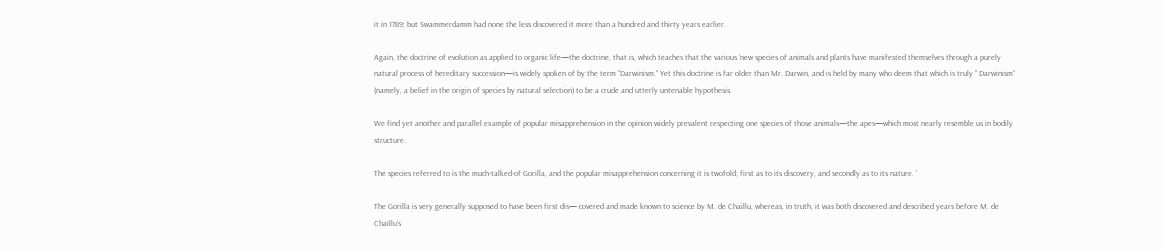it in 1789; but Swammerdamm had none the less discovered it more than a hundred and thirty years earlier.

Again, the doctrine of evolution as applied to organic life—the doctrine, that is, which teaches that the various 'new species of animals and plants have manifested themselves through a purely natural process of hereditary succession—is widely spoken of by the term “Darwinism.” Yet this doctrine is far older than Mr. Darwin, and is held by many who deem that which is truly “ Darwinism” (namely, a belief in the origin of species by natural selection) to be a crude and utterly untenable hypothesis.

We find yet another and parallel example of popular misapprehension in the opinion widely prevalent respecting one species of those animals—the apes—which most nearly resemble us in bodily structure.

The species referred to is the much-talked-of Gorilla, and the popular misapprehension concerning it is twofold; first as to its discovery, and secondly as to its nature. '

The Gorilla is very generally supposed to have been first dis— covered and made known to science by M. de Chaillu, whereas, in truth, it was both discovered and described years before M. de Chaillu’s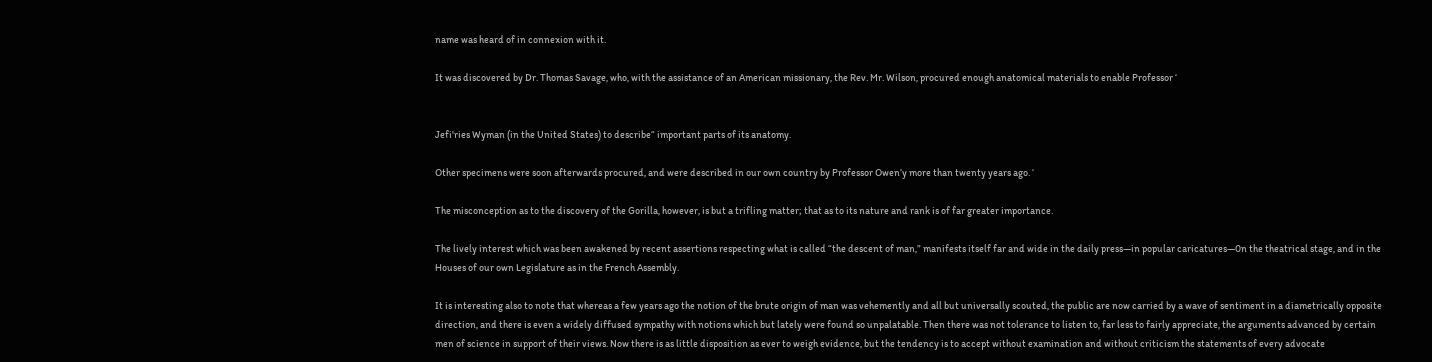name was heard of in connexion with it.

It was discovered by Dr. Thomas Savage, who, with the assistance of an American missionary, the Rev. Mr. Wilson, procured enough anatomical materials to enable Professor ‘


Jefi'ries Wyman (in the United States) to describe“ important parts of its anatomy.

Other specimens were soon afterwards procured, and were described in our own country by Professor Owen’y more than twenty years ago. ‘

The misconception as to the discovery of the Gorilla, however, is but a trifling matter; that as to its nature and rank is of far greater importance.

The lively interest which was been awakened by recent assertions respecting what is called “the descent of man,” manifests itself far and wide in the daily press—in popular caricatures—0n the theatrical stage, and in the Houses of our own Legislature as in the French Assembly.

It is interesting also to note that whereas a few years ago the notion of the brute origin of man was vehemently and all but universally scouted, the public are now carried by a wave of sentiment in a diametrically opposite direction, and there is even a widely diffused sympathy with notions which but lately were found so unpalatable. Then there was not tolerance to listen to, far less to fairly appreciate, the arguments advanced by certain men of science in support of their views. Now there is as little disposition as ever to weigh evidence, but the tendency is to accept without examination and without criticism the statements of every advocate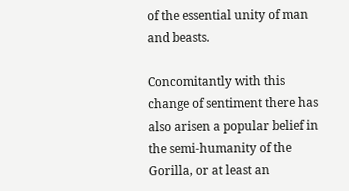of the essential unity of man and beasts.

Concomitantly with this change of sentiment there has also arisen a popular belief in the semi-humanity of the Gorilla, or at least an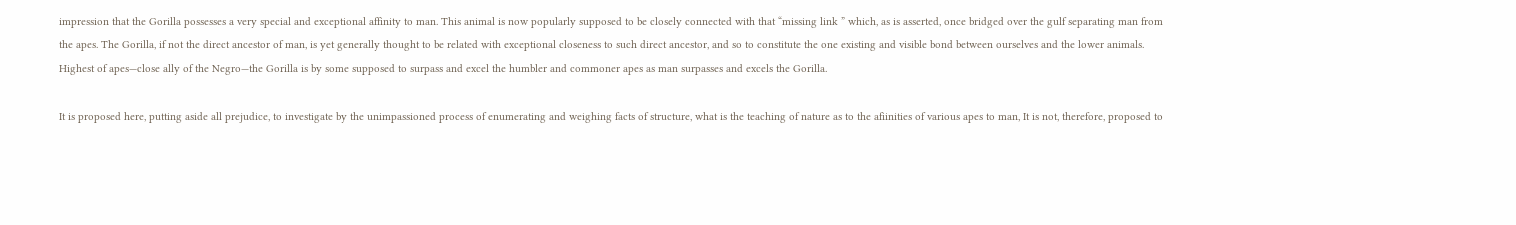impression that the Gorilla possesses a very special and exceptional affinity to man. This animal is now popularly supposed to be closely connected with that “missing link ” which, as is asserted, once bridged over the gulf separating man from the apes. The Gorilla, if not the direct ancestor of man, is yet generally thought to be related with exceptional closeness to such direct ancestor, and so to constitute the one existing and visible bond between ourselves and the lower animals. Highest of apes—close ally of the Negro—the Gorilla is by some supposed to surpass and excel the humbler and commoner apes as man surpasses and excels the Gorilla.

It is proposed here, putting aside all prejudice, to investigate by the unimpassioned process of enumerating and weighing facts of structure, what is the teaching of nature as to the afiinities of various apes to man, It is not, therefore, proposed to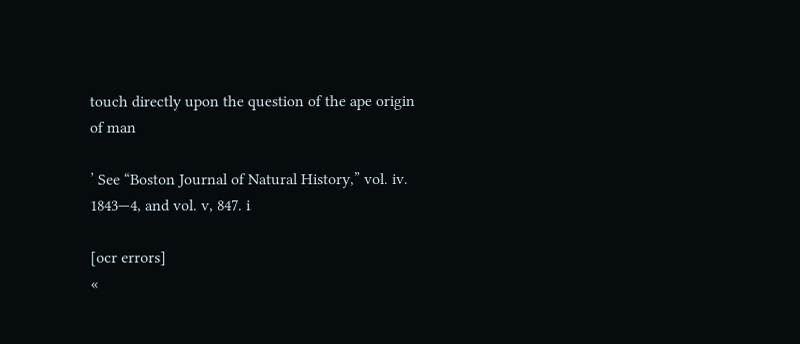touch directly upon the question of the ape origin of man

’ See “Boston Journal of Natural History,” vol. iv. 1843—4, and vol. v, 847. i

[ocr errors]
«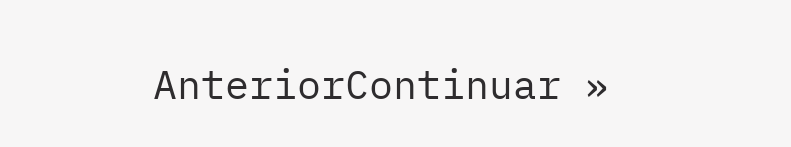AnteriorContinuar »